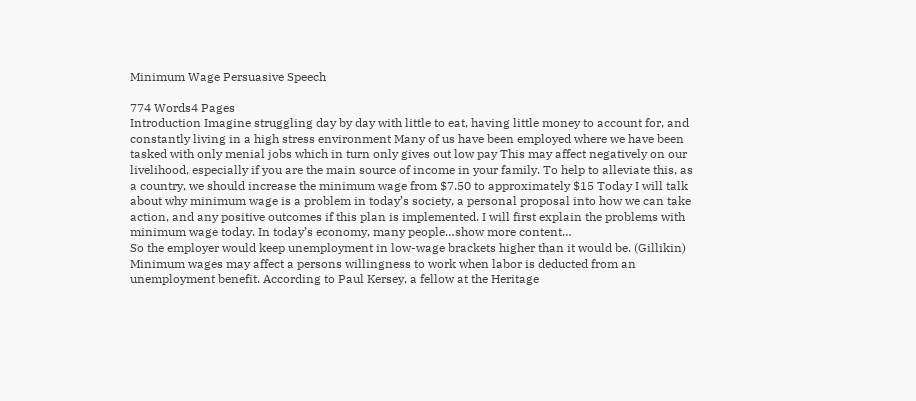Minimum Wage Persuasive Speech

774 Words4 Pages
Introduction Imagine struggling day by day with little to eat, having little money to account for, and constantly living in a high stress environment Many of us have been employed where we have been tasked with only menial jobs which in turn only gives out low pay This may affect negatively on our livelihood, especially if you are the main source of income in your family. To help to alleviate this, as a country, we should increase the minimum wage from $7.50 to approximately $15 Today I will talk about why minimum wage is a problem in today’s society, a personal proposal into how we can take action, and any positive outcomes if this plan is implemented. I will first explain the problems with minimum wage today. In today’s economy, many people…show more content…
So the employer would keep unemployment in low-wage brackets higher than it would be. (Gillikin) Minimum wages may affect a persons willingness to work when labor is deducted from an unemployment benefit. According to Paul Kersey, a fellow at the Heritage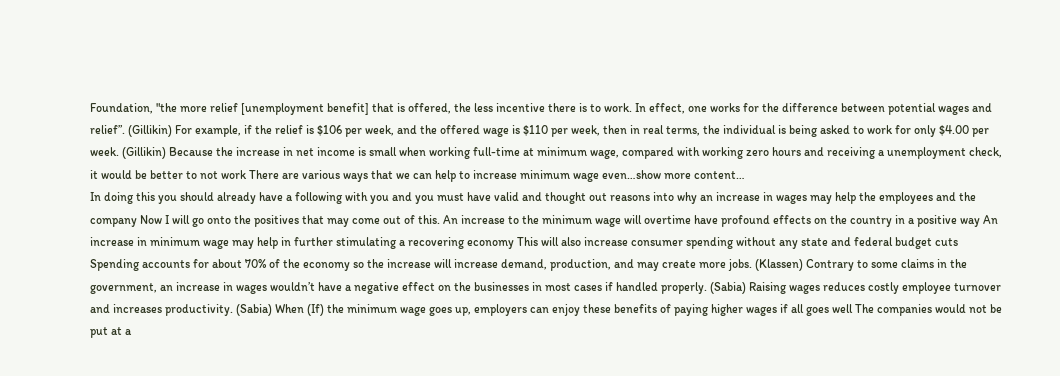Foundation, "the more relief [unemployment benefit] that is offered, the less incentive there is to work. In effect, one works for the difference between potential wages and relief”. (Gillikin) For example, if the relief is $106 per week, and the offered wage is $110 per week, then in real terms, the individual is being asked to work for only $4.00 per week. (Gillikin) Because the increase in net income is small when working full-time at minimum wage, compared with working zero hours and receiving a unemployment check, it would be better to not work There are various ways that we can help to increase minimum wage even…show more content…
In doing this you should already have a following with you and you must have valid and thought out reasons into why an increase in wages may help the employees and the company Now I will go onto the positives that may come out of this. An increase to the minimum wage will overtime have profound effects on the country in a positive way An increase in minimum wage may help in further stimulating a recovering economy This will also increase consumer spending without any state and federal budget cuts Spending accounts for about 70% of the economy so the increase will increase demand, production, and may create more jobs. (Klassen) Contrary to some claims in the government, an increase in wages wouldn’t have a negative effect on the businesses in most cases if handled properly. (Sabia) Raising wages reduces costly employee turnover and increases productivity. (Sabia) When (If) the minimum wage goes up, employers can enjoy these benefits of paying higher wages if all goes well The companies would not be put at a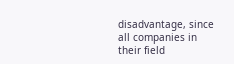disadvantage, since all companies in their field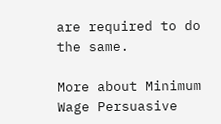are required to do the same.

More about Minimum Wage Persuasive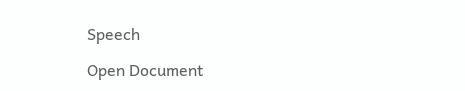Speech

Open Document